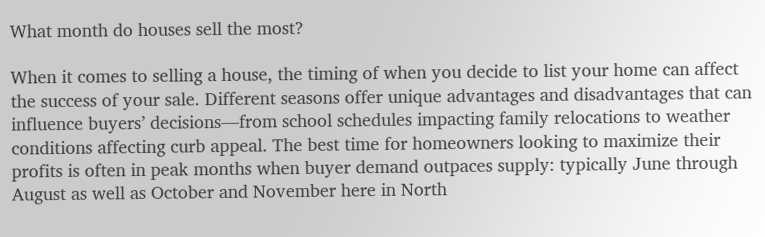What month do houses sell the most?

When it comes to selling a house, the timing of when you decide to list your home can affect the success of your sale. Different seasons offer unique advantages and disadvantages that can influence buyers’ decisions—from school schedules impacting family relocations to weather conditions affecting curb appeal. The best time for homeowners looking to maximize their profits is often in peak months when buyer demand outpaces supply: typically June through August as well as October and November here in North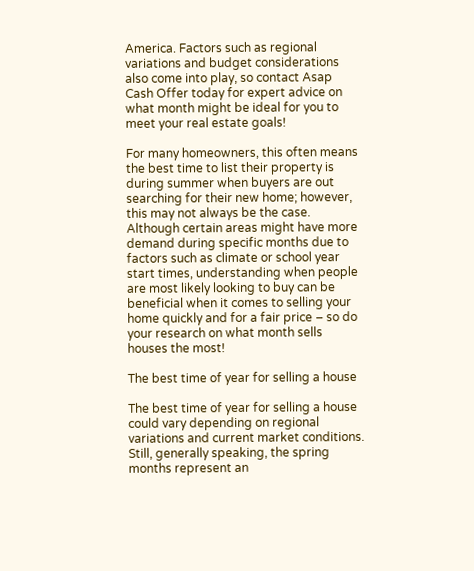America. Factors such as regional variations and budget considerations also come into play, so contact Asap Cash Offer today for expert advice on what month might be ideal for you to meet your real estate goals!

For many homeowners, this often means the best time to list their property is during summer when buyers are out searching for their new home; however, this may not always be the case. Although certain areas might have more demand during specific months due to factors such as climate or school year start times, understanding when people are most likely looking to buy can be beneficial when it comes to selling your home quickly and for a fair price – so do your research on what month sells houses the most!

The best time of year for selling a house

The best time of year for selling a house could vary depending on regional variations and current market conditions. Still, generally speaking, the spring months represent an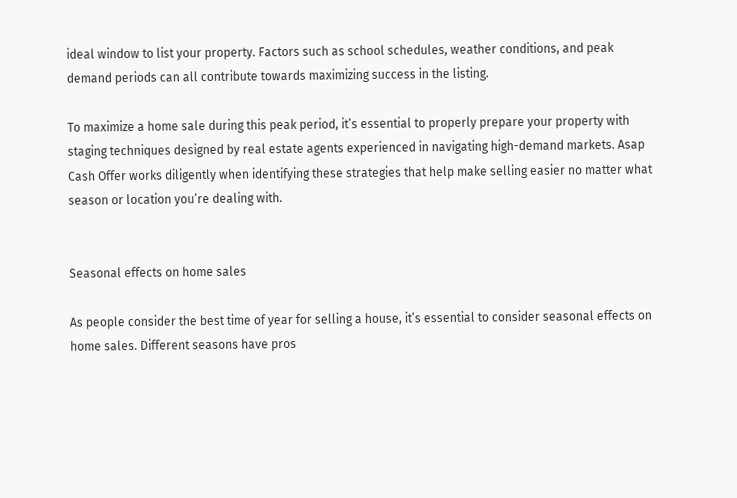ideal window to list your property. Factors such as school schedules, weather conditions, and peak demand periods can all contribute towards maximizing success in the listing.

To maximize a home sale during this peak period, it’s essential to properly prepare your property with staging techniques designed by real estate agents experienced in navigating high-demand markets. Asap Cash Offer works diligently when identifying these strategies that help make selling easier no matter what season or location you’re dealing with.


Seasonal effects on home sales

As people consider the best time of year for selling a house, it’s essential to consider seasonal effects on home sales. Different seasons have pros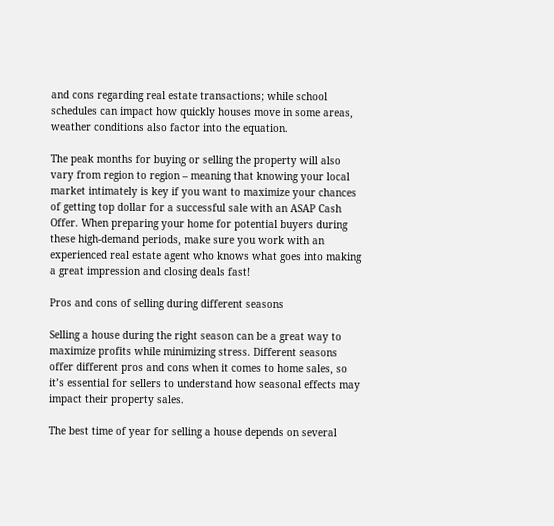and cons regarding real estate transactions; while school schedules can impact how quickly houses move in some areas, weather conditions also factor into the equation.

The peak months for buying or selling the property will also vary from region to region – meaning that knowing your local market intimately is key if you want to maximize your chances of getting top dollar for a successful sale with an ASAP Cash Offer. When preparing your home for potential buyers during these high-demand periods, make sure you work with an experienced real estate agent who knows what goes into making a great impression and closing deals fast!

Pros and cons of selling during different seasons

Selling a house during the right season can be a great way to maximize profits while minimizing stress. Different seasons offer different pros and cons when it comes to home sales, so it’s essential for sellers to understand how seasonal effects may impact their property sales.

The best time of year for selling a house depends on several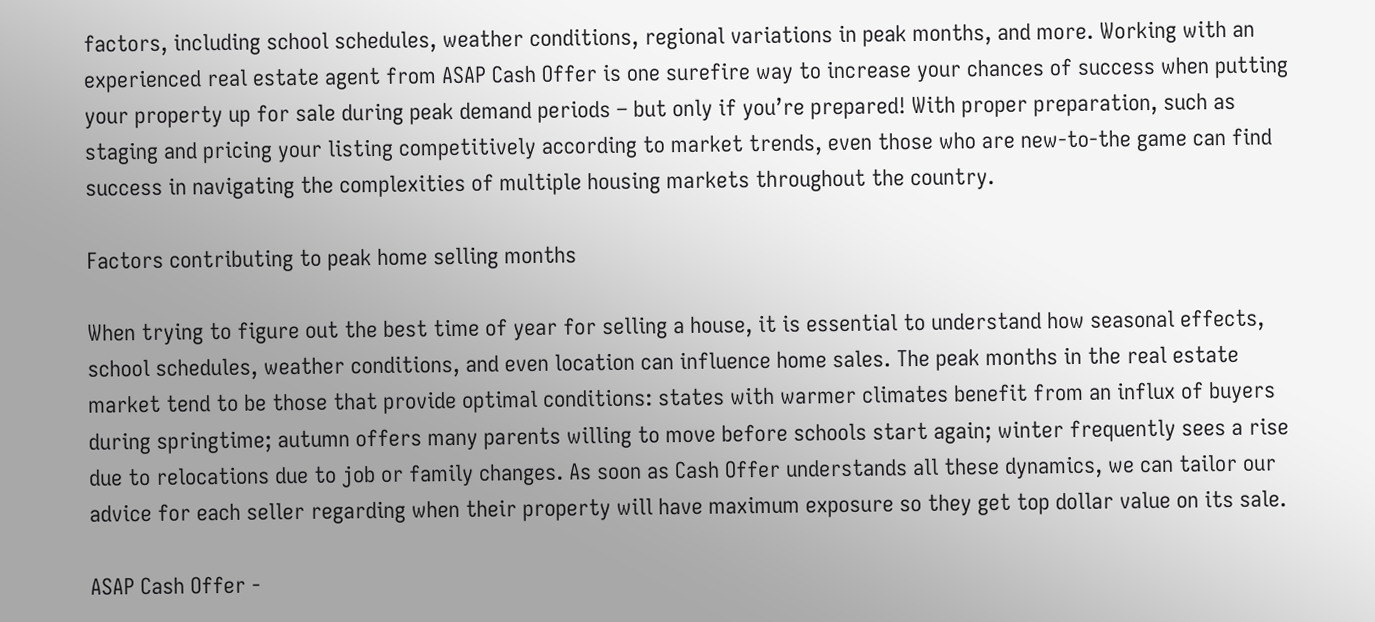factors, including school schedules, weather conditions, regional variations in peak months, and more. Working with an experienced real estate agent from ASAP Cash Offer is one surefire way to increase your chances of success when putting your property up for sale during peak demand periods – but only if you’re prepared! With proper preparation, such as staging and pricing your listing competitively according to market trends, even those who are new-to-the game can find success in navigating the complexities of multiple housing markets throughout the country.

Factors contributing to peak home selling months

When trying to figure out the best time of year for selling a house, it is essential to understand how seasonal effects, school schedules, weather conditions, and even location can influence home sales. The peak months in the real estate market tend to be those that provide optimal conditions: states with warmer climates benefit from an influx of buyers during springtime; autumn offers many parents willing to move before schools start again; winter frequently sees a rise due to relocations due to job or family changes. As soon as Cash Offer understands all these dynamics, we can tailor our advice for each seller regarding when their property will have maximum exposure so they get top dollar value on its sale.

ASAP Cash Offer -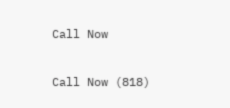Call Now

Call Now (818)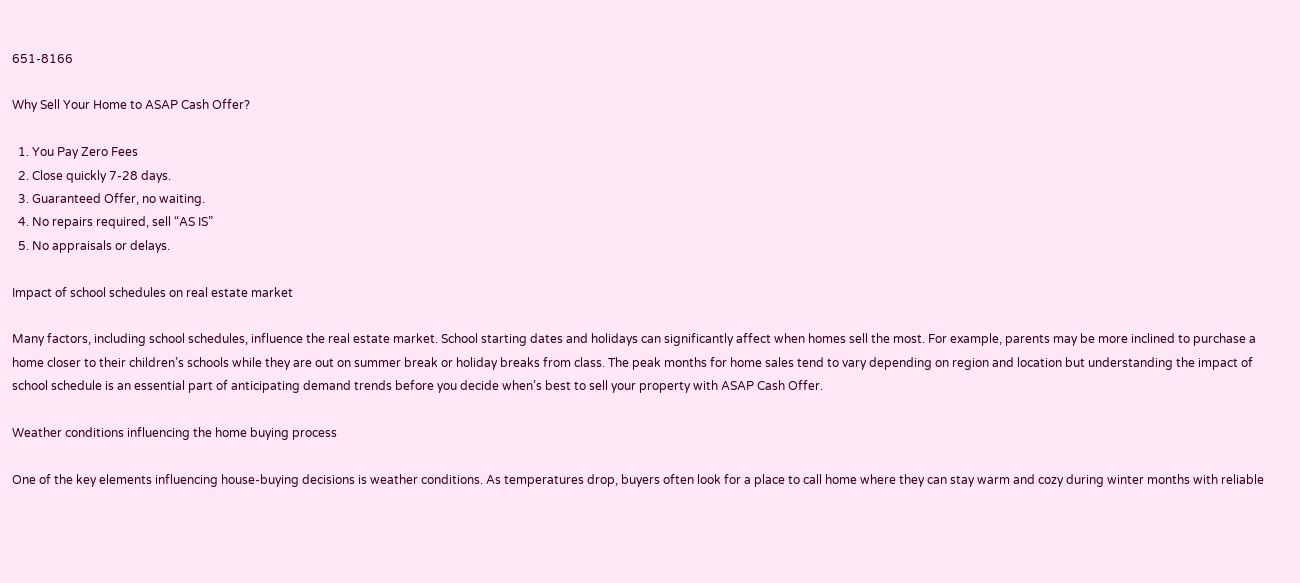651-8166

Why Sell Your Home to ASAP Cash Offer?

  1. You Pay Zero Fees
  2. Close quickly 7-28 days.
  3. Guaranteed Offer, no waiting.
  4. No repairs required, sell “AS IS”
  5. No appraisals or delays.

Impact of school schedules on real estate market

Many factors, including school schedules, influence the real estate market. School starting dates and holidays can significantly affect when homes sell the most. For example, parents may be more inclined to purchase a home closer to their children’s schools while they are out on summer break or holiday breaks from class. The peak months for home sales tend to vary depending on region and location but understanding the impact of school schedule is an essential part of anticipating demand trends before you decide when’s best to sell your property with ASAP Cash Offer.

Weather conditions influencing the home buying process

One of the key elements influencing house-buying decisions is weather conditions. As temperatures drop, buyers often look for a place to call home where they can stay warm and cozy during winter months with reliable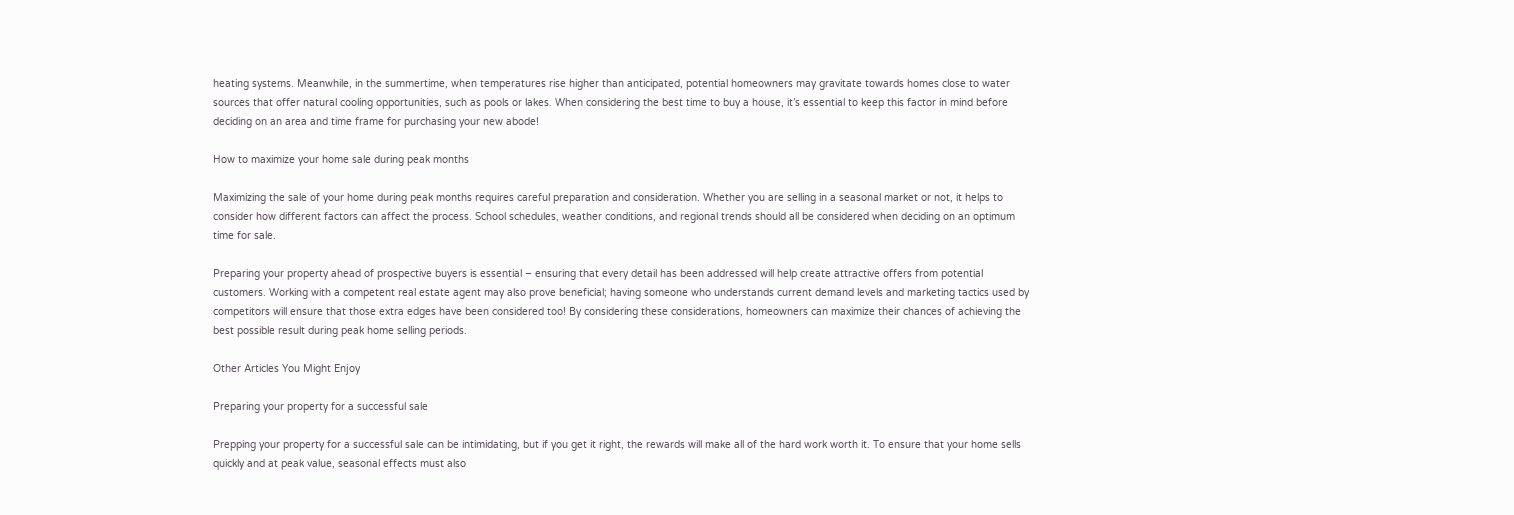heating systems. Meanwhile, in the summertime, when temperatures rise higher than anticipated, potential homeowners may gravitate towards homes close to water sources that offer natural cooling opportunities, such as pools or lakes. When considering the best time to buy a house, it’s essential to keep this factor in mind before deciding on an area and time frame for purchasing your new abode!

How to maximize your home sale during peak months

Maximizing the sale of your home during peak months requires careful preparation and consideration. Whether you are selling in a seasonal market or not, it helps to consider how different factors can affect the process. School schedules, weather conditions, and regional trends should all be considered when deciding on an optimum time for sale.

Preparing your property ahead of prospective buyers is essential – ensuring that every detail has been addressed will help create attractive offers from potential customers. Working with a competent real estate agent may also prove beneficial; having someone who understands current demand levels and marketing tactics used by competitors will ensure that those extra edges have been considered too! By considering these considerations, homeowners can maximize their chances of achieving the best possible result during peak home selling periods.

Other Articles You Might Enjoy

Preparing your property for a successful sale

Prepping your property for a successful sale can be intimidating, but if you get it right, the rewards will make all of the hard work worth it. To ensure that your home sells quickly and at peak value, seasonal effects must also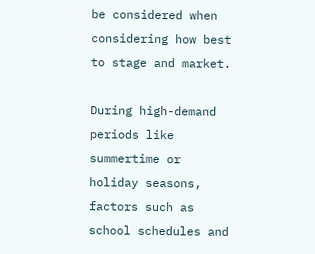be considered when considering how best to stage and market.

During high-demand periods like summertime or holiday seasons, factors such as school schedules and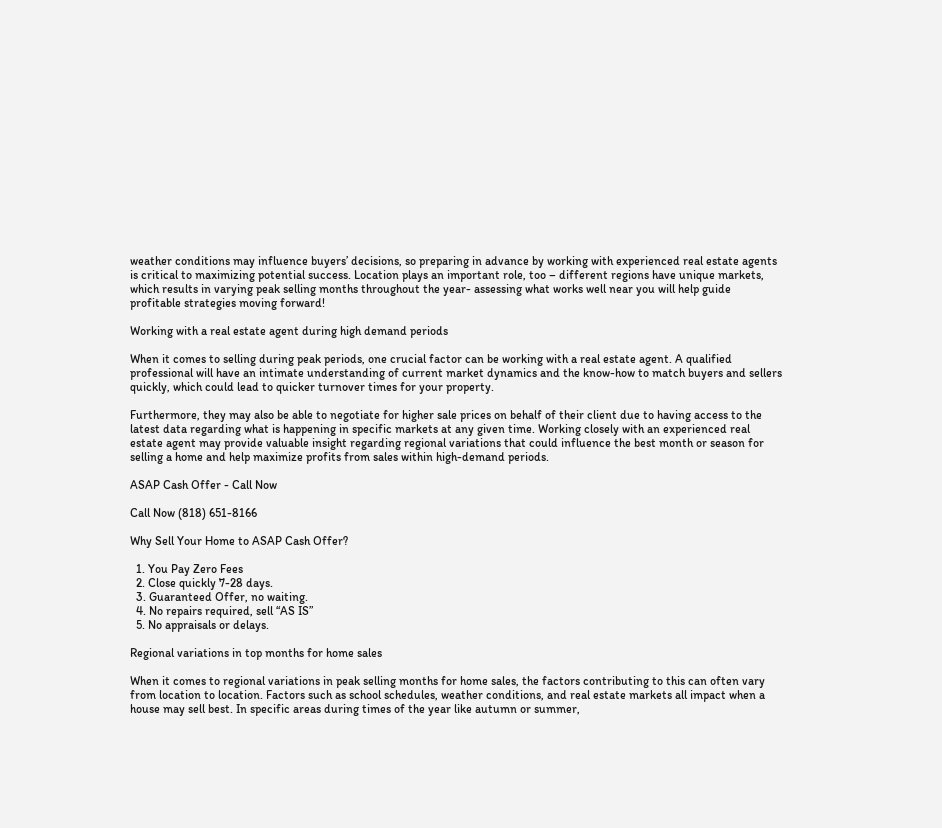weather conditions may influence buyers’ decisions, so preparing in advance by working with experienced real estate agents is critical to maximizing potential success. Location plays an important role, too – different regions have unique markets, which results in varying peak selling months throughout the year- assessing what works well near you will help guide profitable strategies moving forward!

Working with a real estate agent during high demand periods

When it comes to selling during peak periods, one crucial factor can be working with a real estate agent. A qualified professional will have an intimate understanding of current market dynamics and the know-how to match buyers and sellers quickly, which could lead to quicker turnover times for your property.

Furthermore, they may also be able to negotiate for higher sale prices on behalf of their client due to having access to the latest data regarding what is happening in specific markets at any given time. Working closely with an experienced real estate agent may provide valuable insight regarding regional variations that could influence the best month or season for selling a home and help maximize profits from sales within high-demand periods.

ASAP Cash Offer - Call Now

Call Now (818) 651-8166

Why Sell Your Home to ASAP Cash Offer?

  1. You Pay Zero Fees
  2. Close quickly 7-28 days.
  3. Guaranteed Offer, no waiting.
  4. No repairs required, sell “AS IS”
  5. No appraisals or delays.

Regional variations in top months for home sales

When it comes to regional variations in peak selling months for home sales, the factors contributing to this can often vary from location to location. Factors such as school schedules, weather conditions, and real estate markets all impact when a house may sell best. In specific areas during times of the year like autumn or summer,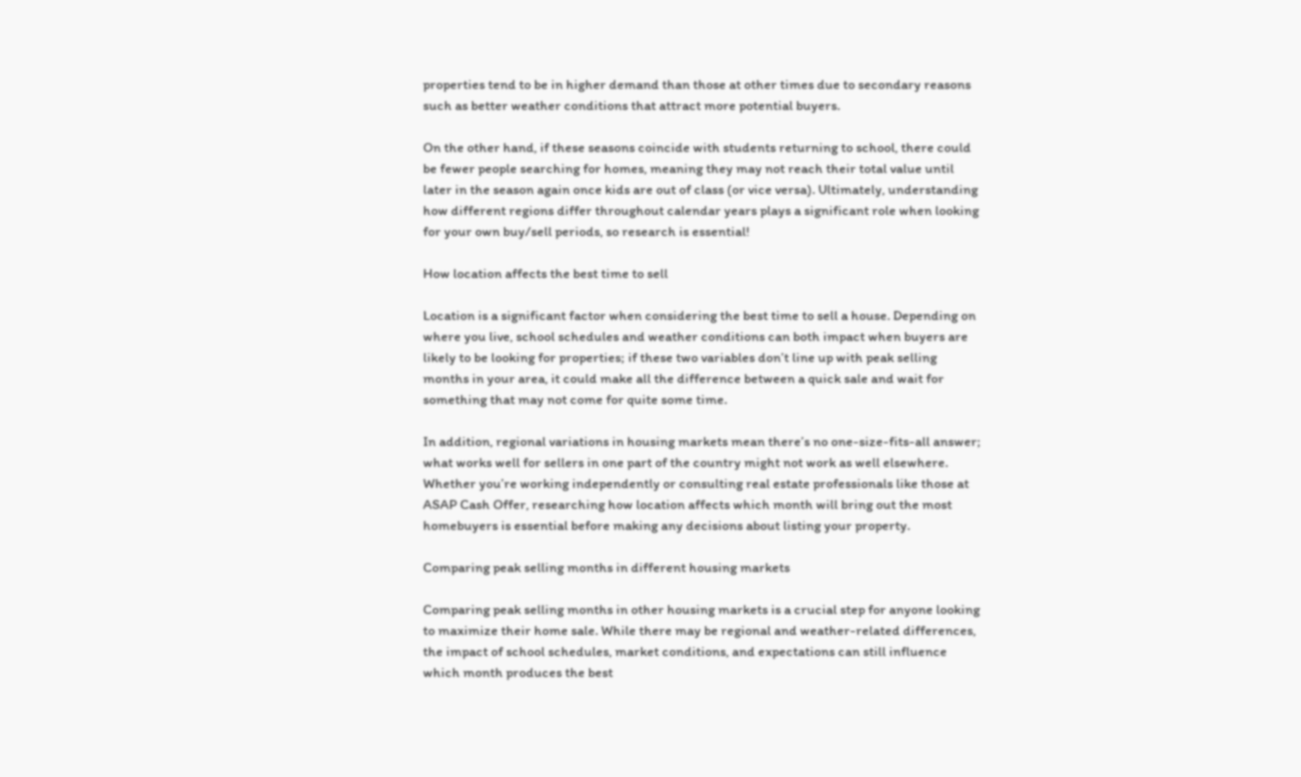properties tend to be in higher demand than those at other times due to secondary reasons such as better weather conditions that attract more potential buyers.

On the other hand, if these seasons coincide with students returning to school, there could be fewer people searching for homes, meaning they may not reach their total value until later in the season again once kids are out of class (or vice versa). Ultimately, understanding how different regions differ throughout calendar years plays a significant role when looking for your own buy/sell periods, so research is essential!

How location affects the best time to sell

Location is a significant factor when considering the best time to sell a house. Depending on where you live, school schedules and weather conditions can both impact when buyers are likely to be looking for properties; if these two variables don’t line up with peak selling months in your area, it could make all the difference between a quick sale and wait for something that may not come for quite some time.

In addition, regional variations in housing markets mean there’s no one-size-fits-all answer; what works well for sellers in one part of the country might not work as well elsewhere. Whether you’re working independently or consulting real estate professionals like those at ASAP Cash Offer, researching how location affects which month will bring out the most homebuyers is essential before making any decisions about listing your property.

Comparing peak selling months in different housing markets

Comparing peak selling months in other housing markets is a crucial step for anyone looking to maximize their home sale. While there may be regional and weather-related differences, the impact of school schedules, market conditions, and expectations can still influence which month produces the best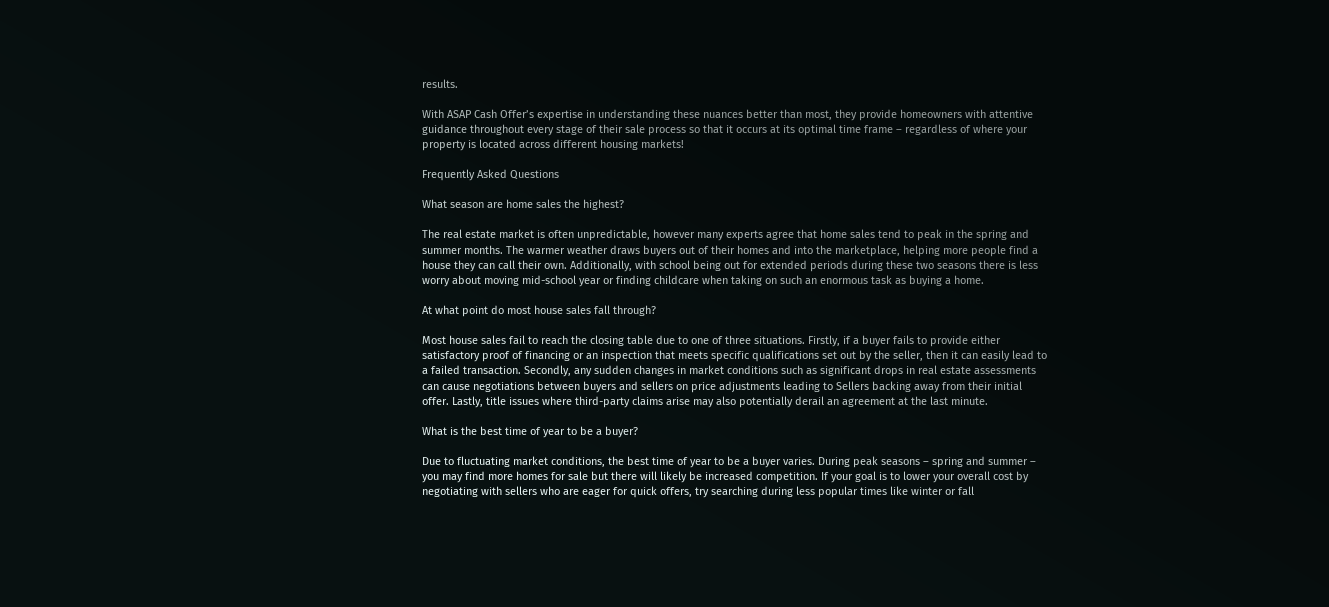results.

With ASAP Cash Offer’s expertise in understanding these nuances better than most, they provide homeowners with attentive guidance throughout every stage of their sale process so that it occurs at its optimal time frame – regardless of where your property is located across different housing markets!

Frequently Asked Questions

What season are home sales the highest?

The real estate market is often unpredictable, however many experts agree that home sales tend to peak in the spring and summer months. The warmer weather draws buyers out of their homes and into the marketplace, helping more people find a house they can call their own. Additionally, with school being out for extended periods during these two seasons there is less worry about moving mid-school year or finding childcare when taking on such an enormous task as buying a home.

At what point do most house sales fall through?

Most house sales fail to reach the closing table due to one of three situations. Firstly, if a buyer fails to provide either satisfactory proof of financing or an inspection that meets specific qualifications set out by the seller, then it can easily lead to a failed transaction. Secondly, any sudden changes in market conditions such as significant drops in real estate assessments can cause negotiations between buyers and sellers on price adjustments leading to Sellers backing away from their initial offer. Lastly, title issues where third-party claims arise may also potentially derail an agreement at the last minute.

What is the best time of year to be a buyer?

Due to fluctuating market conditions, the best time of year to be a buyer varies. During peak seasons – spring and summer – you may find more homes for sale but there will likely be increased competition. If your goal is to lower your overall cost by negotiating with sellers who are eager for quick offers, try searching during less popular times like winter or fall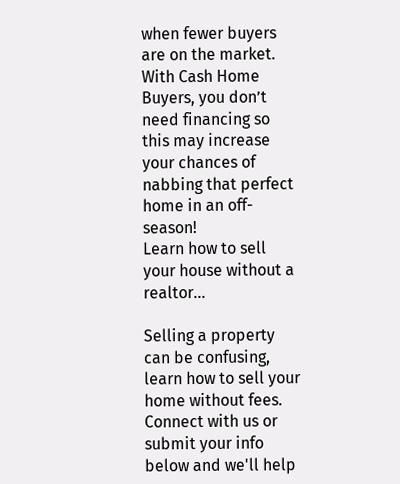when fewer buyers are on the market. With Cash Home Buyers, you don’t need financing so this may increase your chances of nabbing that perfect home in an off-season!
Learn how to sell your house without a realtor...

Selling a property can be confusing, learn how to sell your home without fees. Connect with us or submit your info below and we'll help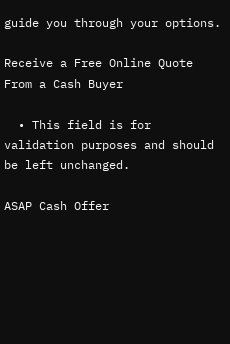guide you through your options.

Receive a Free Online Quote From a Cash Buyer

  • This field is for validation purposes and should be left unchanged.

ASAP Cash Offer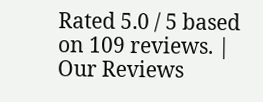Rated 5.0 / 5 based on 109 reviews. | Our Reviews